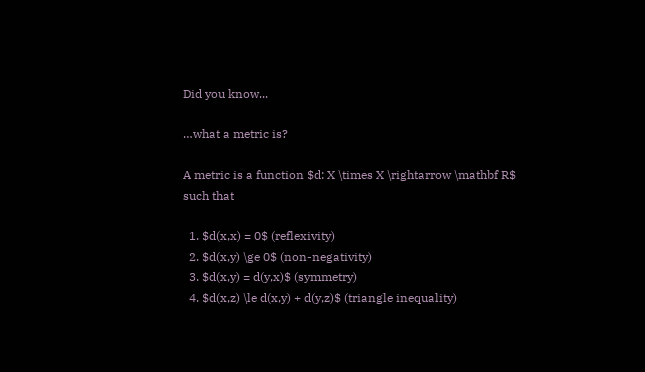Did you know...

…what a metric is?

A metric is a function $d: X \times X \rightarrow \mathbf R$ such that

  1. $d(x,x) = 0$ (reflexivity)
  2. $d(x,y) \ge 0$ (non-negativity)
  3. $d(x,y) = d(y,x)$ (symmetry)
  4. $d(x,z) \le d(x,y) + d(y,z)$ (triangle inequality)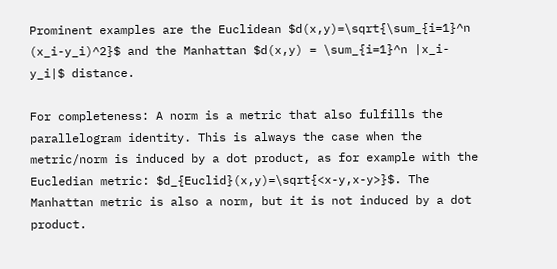Prominent examples are the Euclidean $d(x,y)=\sqrt{\sum_{i=1}^n (x_i-y_i)^2}$ and the Manhattan $d(x,y) = \sum_{i=1}^n |x_i-y_i|$ distance.

For completeness: A norm is a metric that also fulfills the parallelogram identity. This is always the case when the metric/norm is induced by a dot product, as for example with the Eucledian metric: $d_{Euclid}(x,y)=\sqrt{<x-y,x-y>}$. The Manhattan metric is also a norm, but it is not induced by a dot product.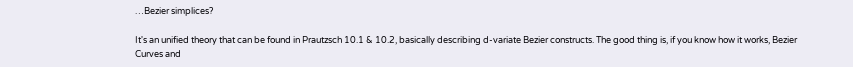…Bezier simplices?

It's an unified theory that can be found in Prautzsch 10.1 & 10.2, basically describing d-variate Bezier constructs. The good thing is, if you know how it works, Bezier Curves and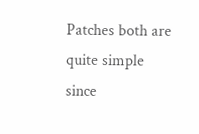Patches both are quite simple since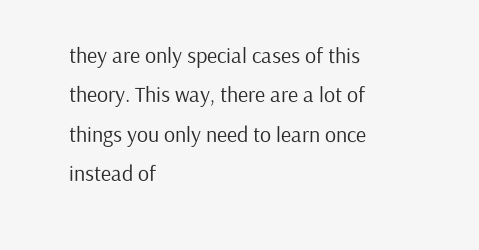they are only special cases of this theory. This way, there are a lot of things you only need to learn once instead of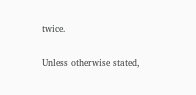twice.

Unless otherwise stated,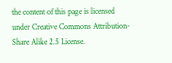the content of this page is licensed under Creative Commons Attribution-Share Alike 2.5 License.